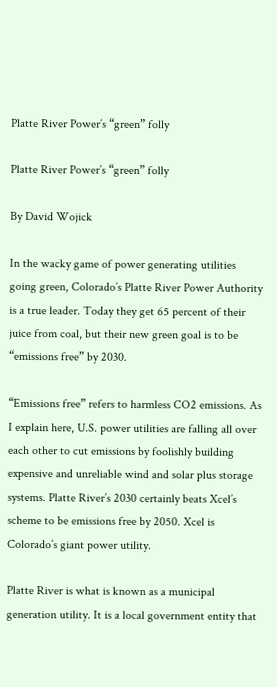Platte River Power’s “green” folly

Platte River Power’s “green” folly

By David Wojick

In the wacky game of power generating utilities going green, Colorado’s Platte River Power Authority is a true leader. Today they get 65 percent of their juice from coal, but their new green goal is to be “emissions free” by 2030.

“Emissions free” refers to harmless CO2 emissions. As I explain here, U.S. power utilities are falling all over each other to cut emissions by foolishly building expensive and unreliable wind and solar plus storage systems. Platte River’s 2030 certainly beats Xcel’s scheme to be emissions free by 2050. Xcel is Colorado’s giant power utility.

Platte River is what is known as a municipal generation utility. It is a local government entity that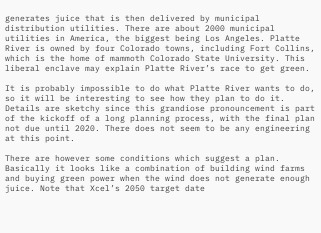generates juice that is then delivered by municipal distribution utilities. There are about 2000 municipal utilities in America, the biggest being Los Angeles. Platte River is owned by four Colorado towns, including Fort Collins, which is the home of mammoth Colorado State University. This liberal enclave may explain Platte River’s race to get green.

It is probably impossible to do what Platte River wants to do, so it will be interesting to see how they plan to do it. Details are sketchy since this grandiose pronouncement is part of the kickoff of a long planning process, with the final plan not due until 2020. There does not seem to be any engineering at this point.

There are however some conditions which suggest a plan. Basically it looks like a combination of building wind farms and buying green power when the wind does not generate enough juice. Note that Xcel’s 2050 target date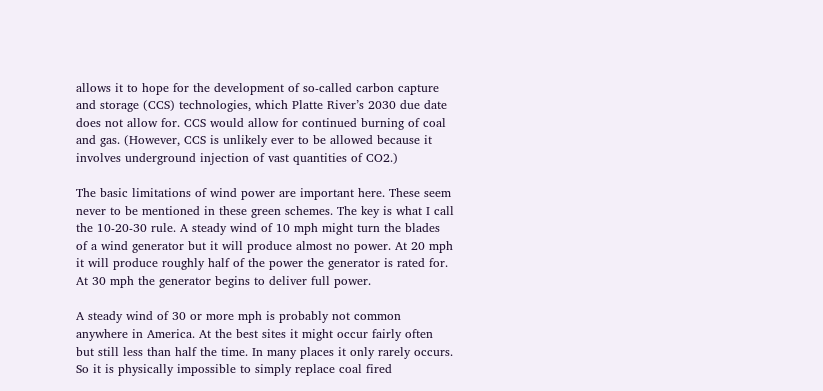allows it to hope for the development of so-called carbon capture and storage (CCS) technologies, which Platte River’s 2030 due date does not allow for. CCS would allow for continued burning of coal and gas. (However, CCS is unlikely ever to be allowed because it involves underground injection of vast quantities of CO2.)

The basic limitations of wind power are important here. These seem never to be mentioned in these green schemes. The key is what I call the 10-20-30 rule. A steady wind of 10 mph might turn the blades of a wind generator but it will produce almost no power. At 20 mph it will produce roughly half of the power the generator is rated for. At 30 mph the generator begins to deliver full power.

A steady wind of 30 or more mph is probably not common anywhere in America. At the best sites it might occur fairly often but still less than half the time. In many places it only rarely occurs. So it is physically impossible to simply replace coal fired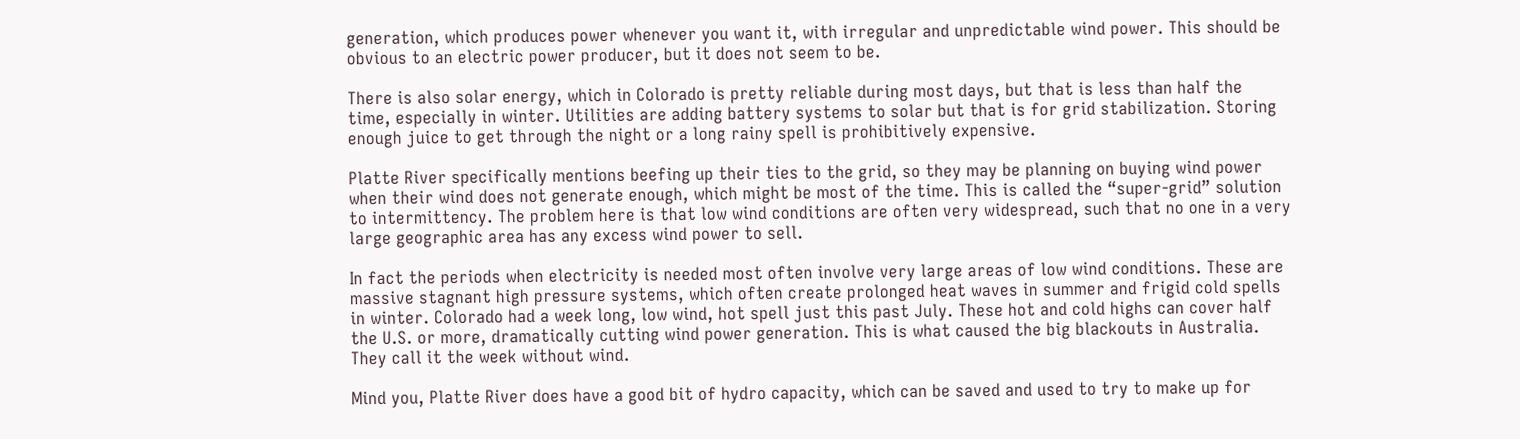generation, which produces power whenever you want it, with irregular and unpredictable wind power. This should be obvious to an electric power producer, but it does not seem to be.

There is also solar energy, which in Colorado is pretty reliable during most days, but that is less than half the time, especially in winter. Utilities are adding battery systems to solar but that is for grid stabilization. Storing enough juice to get through the night or a long rainy spell is prohibitively expensive.

Platte River specifically mentions beefing up their ties to the grid, so they may be planning on buying wind power when their wind does not generate enough, which might be most of the time. This is called the “super-grid” solution to intermittency. The problem here is that low wind conditions are often very widespread, such that no one in a very large geographic area has any excess wind power to sell.

In fact the periods when electricity is needed most often involve very large areas of low wind conditions. These are massive stagnant high pressure systems, which often create prolonged heat waves in summer and frigid cold spells in winter. Colorado had a week long, low wind, hot spell just this past July. These hot and cold highs can cover half the U.S. or more, dramatically cutting wind power generation. This is what caused the big blackouts in Australia. They call it the week without wind.

Mind you, Platte River does have a good bit of hydro capacity, which can be saved and used to try to make up for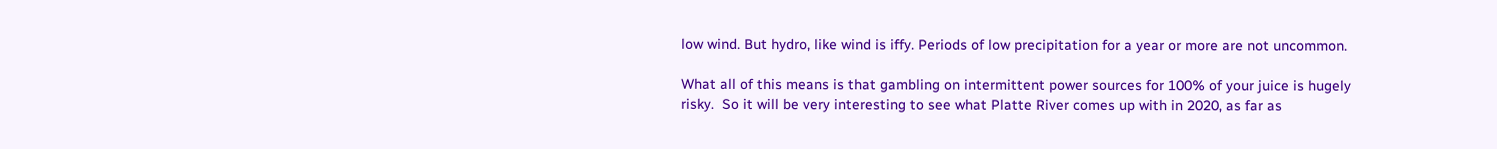low wind. But hydro, like wind is iffy. Periods of low precipitation for a year or more are not uncommon.

What all of this means is that gambling on intermittent power sources for 100% of your juice is hugely risky.  So it will be very interesting to see what Platte River comes up with in 2020, as far as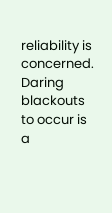reliability is concerned. Daring blackouts to occur is a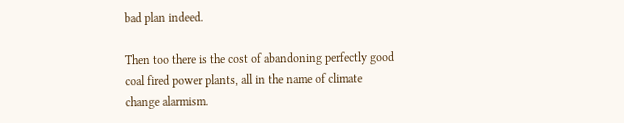bad plan indeed.

Then too there is the cost of abandoning perfectly good coal fired power plants, all in the name of climate change alarmism.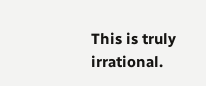This is truly irrational.